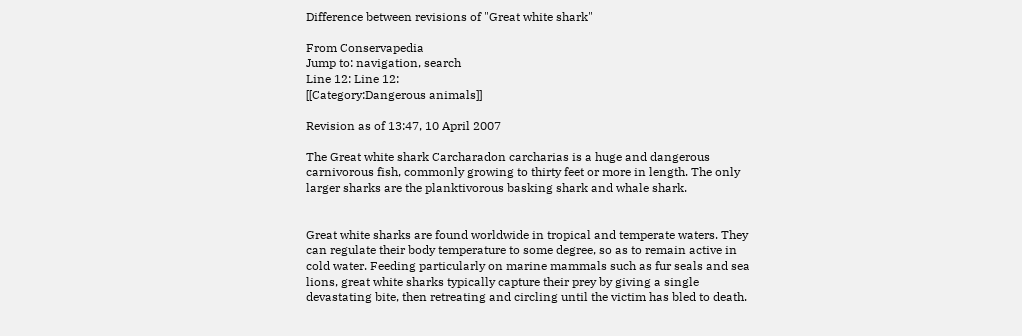Difference between revisions of "Great white shark"

From Conservapedia
Jump to: navigation, search
Line 12: Line 12:
[[Category:Dangerous animals]]

Revision as of 13:47, 10 April 2007

The Great white shark Carcharadon carcharias is a huge and dangerous carnivorous fish, commonly growing to thirty feet or more in length. The only larger sharks are the planktivorous basking shark and whale shark.


Great white sharks are found worldwide in tropical and temperate waters. They can regulate their body temperature to some degree, so as to remain active in cold water. Feeding particularly on marine mammals such as fur seals and sea lions, great white sharks typically capture their prey by giving a single devastating bite, then retreating and circling until the victim has bled to death.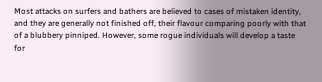Most attacks on surfers and bathers are believed to cases of mistaken identity, and they are generally not finished off, their flavour comparing poorly with that of a blubbery pinniped. However, some rogue individuals will develop a taste for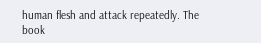human flesh and attack repeatedly. The book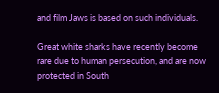and film Jaws is based on such individuals.

Great white sharks have recently become rare due to human persecution, and are now protected in South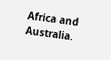Africa and Australia.